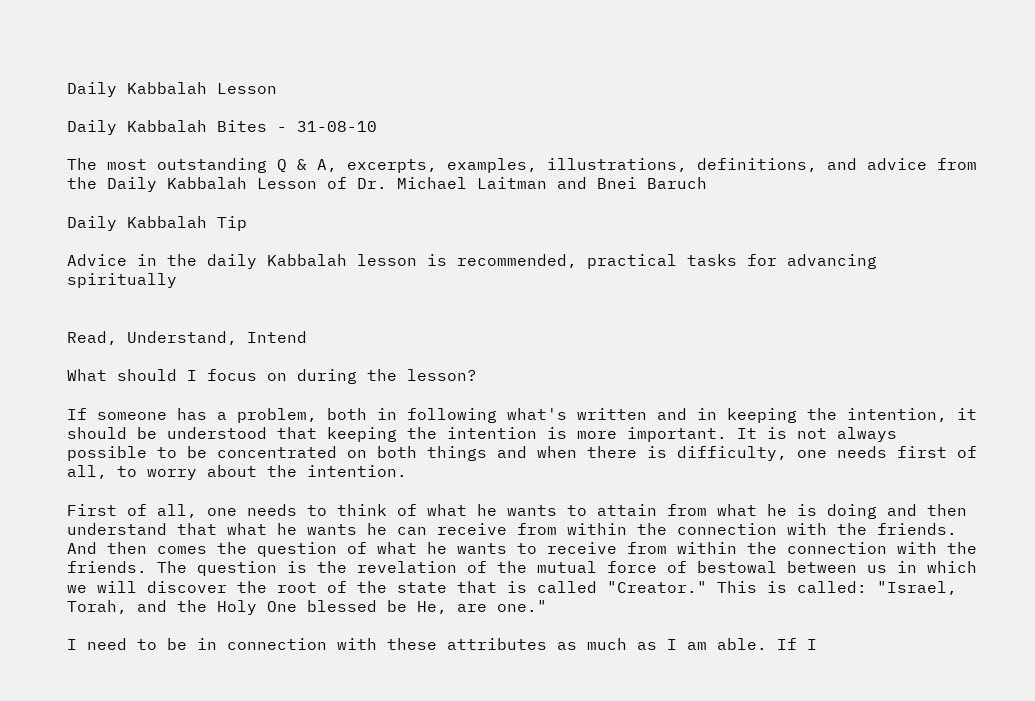Daily Kabbalah Lesson

Daily Kabbalah Bites - 31-08-10

The most outstanding Q & A, excerpts, examples, illustrations, definitions, and advice from the Daily Kabbalah Lesson of Dr. Michael Laitman and Bnei Baruch

Daily Kabbalah Tip

Advice in the daily Kabbalah lesson is recommended, practical tasks for advancing spiritually


Read, Understand, Intend

What should I focus on during the lesson?

If someone has a problem, both in following what's written and in keeping the intention, it should be understood that keeping the intention is more important. It is not always possible to be concentrated on both things and when there is difficulty, one needs first of all, to worry about the intention.

First of all, one needs to think of what he wants to attain from what he is doing and then understand that what he wants he can receive from within the connection with the friends. And then comes the question of what he wants to receive from within the connection with the friends. The question is the revelation of the mutual force of bestowal between us in which we will discover the root of the state that is called "Creator." This is called: "Israel, Torah, and the Holy One blessed be He, are one."

I need to be in connection with these attributes as much as I am able. If I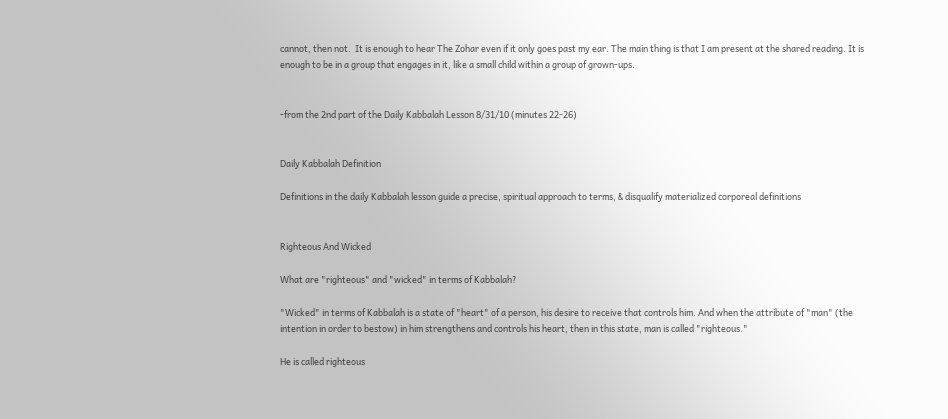cannot, then not.  It is enough to hear The Zohar even if it only goes past my ear. The main thing is that I am present at the shared reading. It is enough to be in a group that engages in it, like a small child within a group of grown-ups.


-from the 2nd part of the Daily Kabbalah Lesson 8/31/10 (minutes 22-26)


Daily Kabbalah Definition

Definitions in the daily Kabbalah lesson guide a precise, spiritual approach to terms, & disqualify materialized corporeal definitions


Righteous And Wicked

What are "righteous" and "wicked" in terms of Kabbalah?

"Wicked" in terms of Kabbalah is a state of "heart" of a person, his desire to receive that controls him. And when the attribute of "man" (the intention in order to bestow) in him strengthens and controls his heart, then in this state, man is called "righteous."

He is called righteous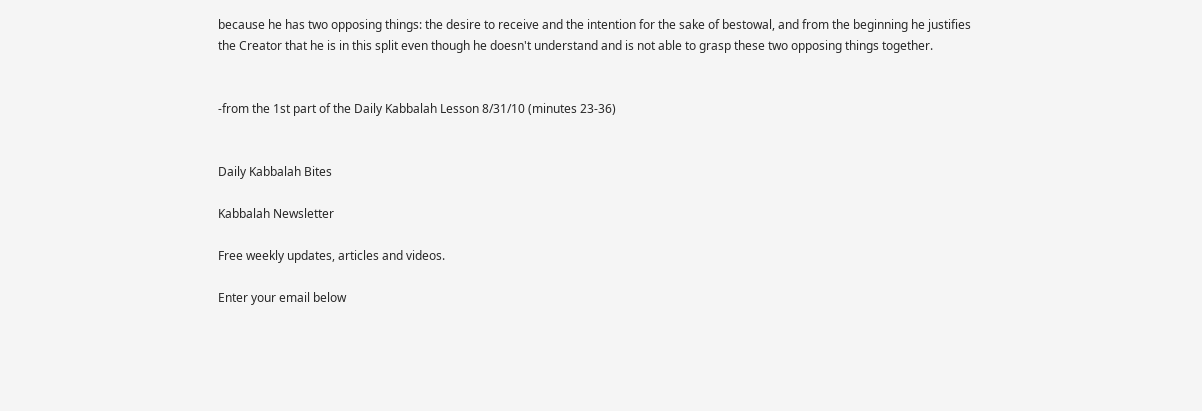because he has two opposing things: the desire to receive and the intention for the sake of bestowal, and from the beginning he justifies the Creator that he is in this split even though he doesn't understand and is not able to grasp these two opposing things together.


-from the 1st part of the Daily Kabbalah Lesson 8/31/10 (minutes 23-36)


Daily Kabbalah Bites

Kabbalah Newsletter

Free weekly updates, articles and videos.

Enter your email below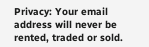Privacy: Your email address will never be rented, traded or sold.